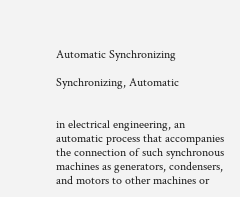Automatic Synchronizing

Synchronizing, Automatic


in electrical engineering, an automatic process that accompanies the connection of such synchronous machines as generators, condensers, and motors to other machines or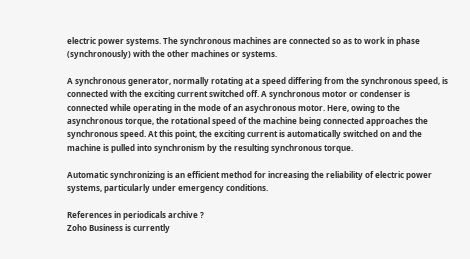electric power systems. The synchronous machines are connected so as to work in phase (synchronously) with the other machines or systems.

A synchronous generator, normally rotating at a speed differing from the synchronous speed, is connected with the exciting current switched off. A synchronous motor or condenser is connected while operating in the mode of an asychronous motor. Here, owing to the asynchronous torque, the rotational speed of the machine being connected approaches the synchronous speed. At this point, the exciting current is automatically switched on and the machine is pulled into synchronism by the resulting synchronous torque.

Automatic synchronizing is an efficient method for increasing the reliability of electric power systems, particularly under emergency conditions.

References in periodicals archive ?
Zoho Business is currently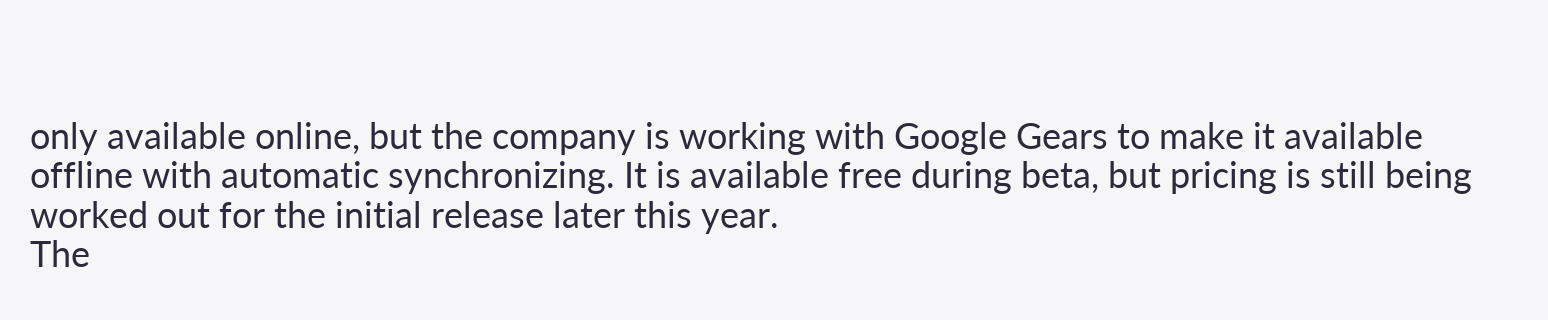only available online, but the company is working with Google Gears to make it available offline with automatic synchronizing. It is available free during beta, but pricing is still being worked out for the initial release later this year.
The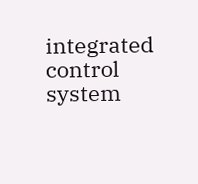integrated control system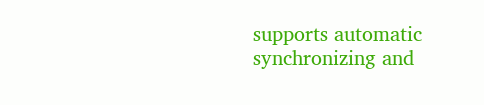supports automatic synchronizing and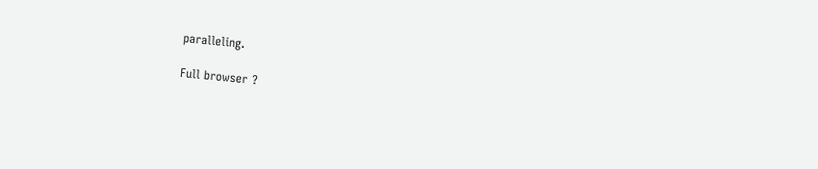paralleling.

Full browser ?